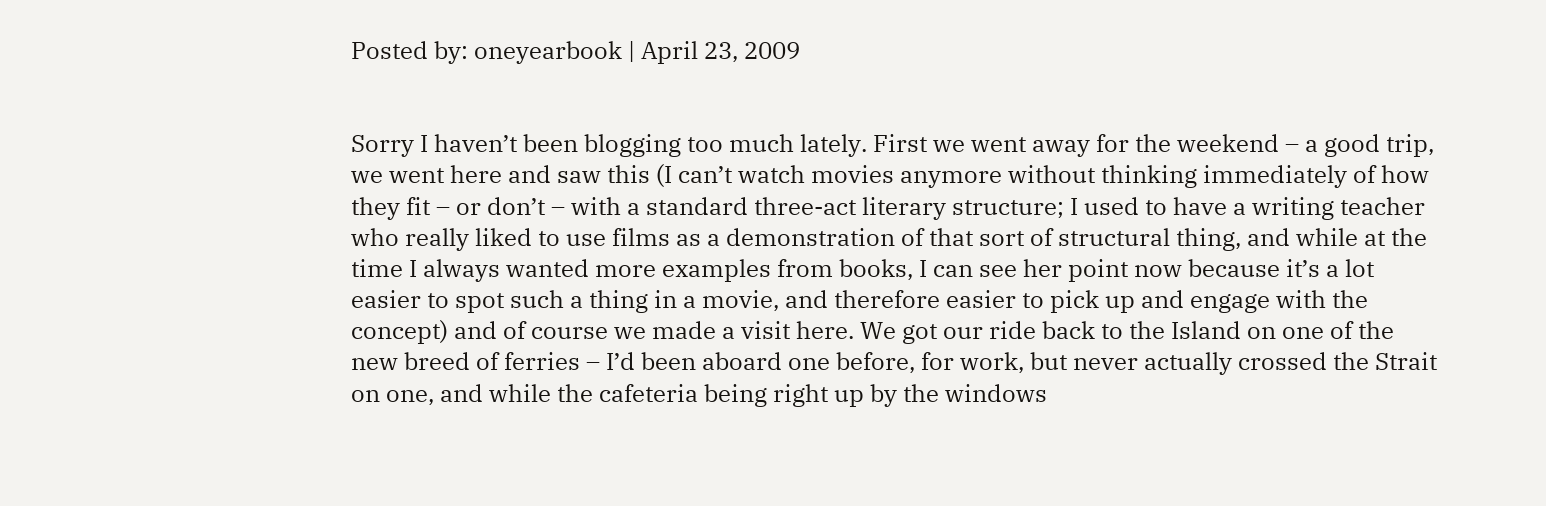Posted by: oneyearbook | April 23, 2009


Sorry I haven’t been blogging too much lately. First we went away for the weekend – a good trip, we went here and saw this (I can’t watch movies anymore without thinking immediately of how they fit – or don’t – with a standard three-act literary structure; I used to have a writing teacher who really liked to use films as a demonstration of that sort of structural thing, and while at the time I always wanted more examples from books, I can see her point now because it’s a lot easier to spot such a thing in a movie, and therefore easier to pick up and engage with the concept) and of course we made a visit here. We got our ride back to the Island on one of the new breed of ferries – I’d been aboard one before, for work, but never actually crossed the Strait on one, and while the cafeteria being right up by the windows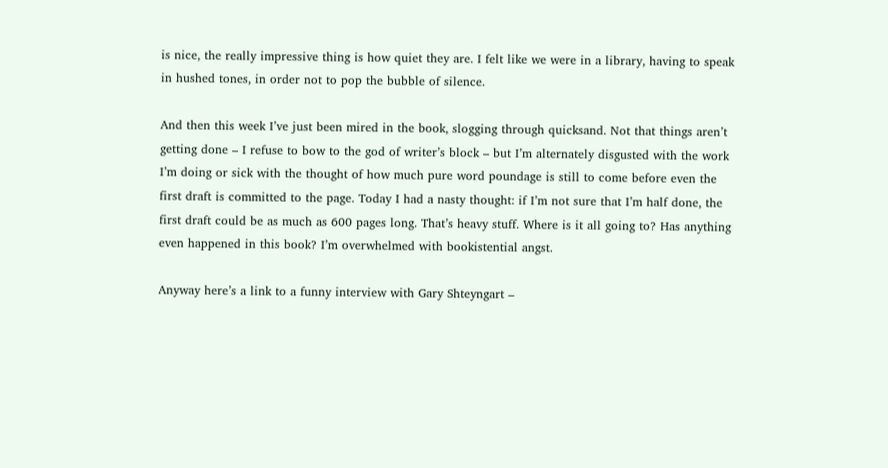is nice, the really impressive thing is how quiet they are. I felt like we were in a library, having to speak in hushed tones, in order not to pop the bubble of silence.

And then this week I’ve just been mired in the book, slogging through quicksand. Not that things aren’t getting done – I refuse to bow to the god of writer’s block – but I’m alternately disgusted with the work I’m doing or sick with the thought of how much pure word poundage is still to come before even the first draft is committed to the page. Today I had a nasty thought: if I’m not sure that I’m half done, the first draft could be as much as 600 pages long. That’s heavy stuff. Where is it all going to? Has anything even happened in this book? I’m overwhelmed with bookistential angst.

Anyway here’s a link to a funny interview with Gary Shteyngart –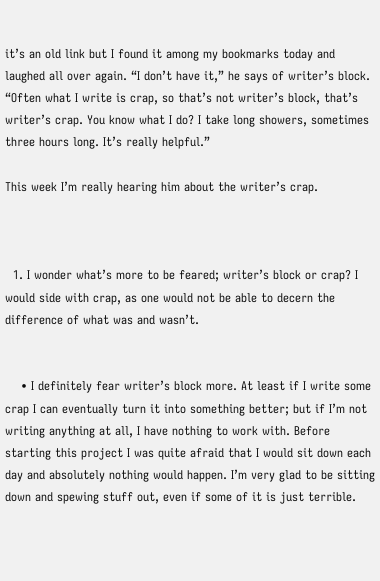it’s an old link but I found it among my bookmarks today and laughed all over again. “I don’t have it,” he says of writer’s block. “Often what I write is crap, so that’s not writer’s block, that’s writer’s crap. You know what I do? I take long showers, sometimes three hours long. It’s really helpful.”

This week I’m really hearing him about the writer’s crap.



  1. I wonder what’s more to be feared; writer’s block or crap? I would side with crap, as one would not be able to decern the difference of what was and wasn’t.


    • I definitely fear writer’s block more. At least if I write some crap I can eventually turn it into something better; but if I’m not writing anything at all, I have nothing to work with. Before starting this project I was quite afraid that I would sit down each day and absolutely nothing would happen. I’m very glad to be sitting down and spewing stuff out, even if some of it is just terrible.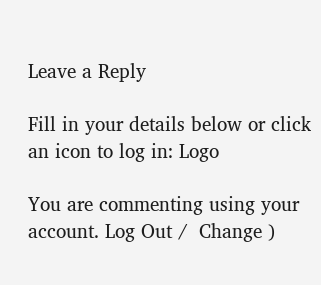Leave a Reply

Fill in your details below or click an icon to log in: Logo

You are commenting using your account. Log Out /  Change )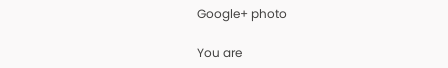Google+ photo

You are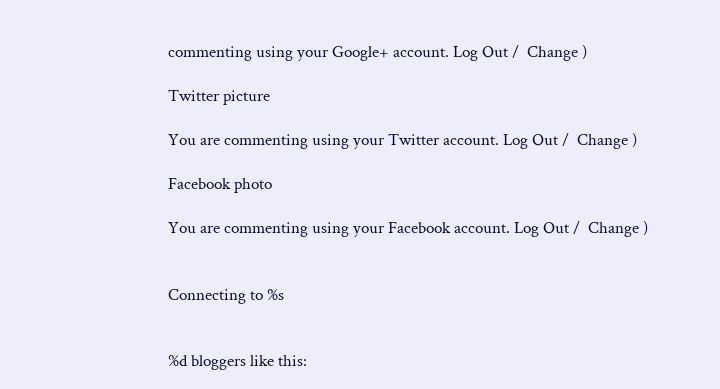commenting using your Google+ account. Log Out /  Change )

Twitter picture

You are commenting using your Twitter account. Log Out /  Change )

Facebook photo

You are commenting using your Facebook account. Log Out /  Change )


Connecting to %s


%d bloggers like this: